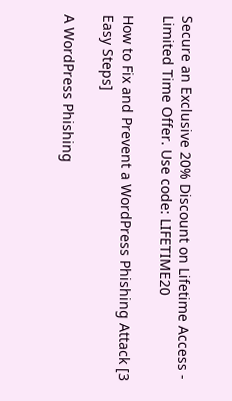Secure an Exclusive 20% Discount on Lifetime Access - Limited Time Offer. Use code: LIFETIME20

How to Fix and Prevent a WordPress Phishing Attack [3 Easy Steps]

A WordPress Phishing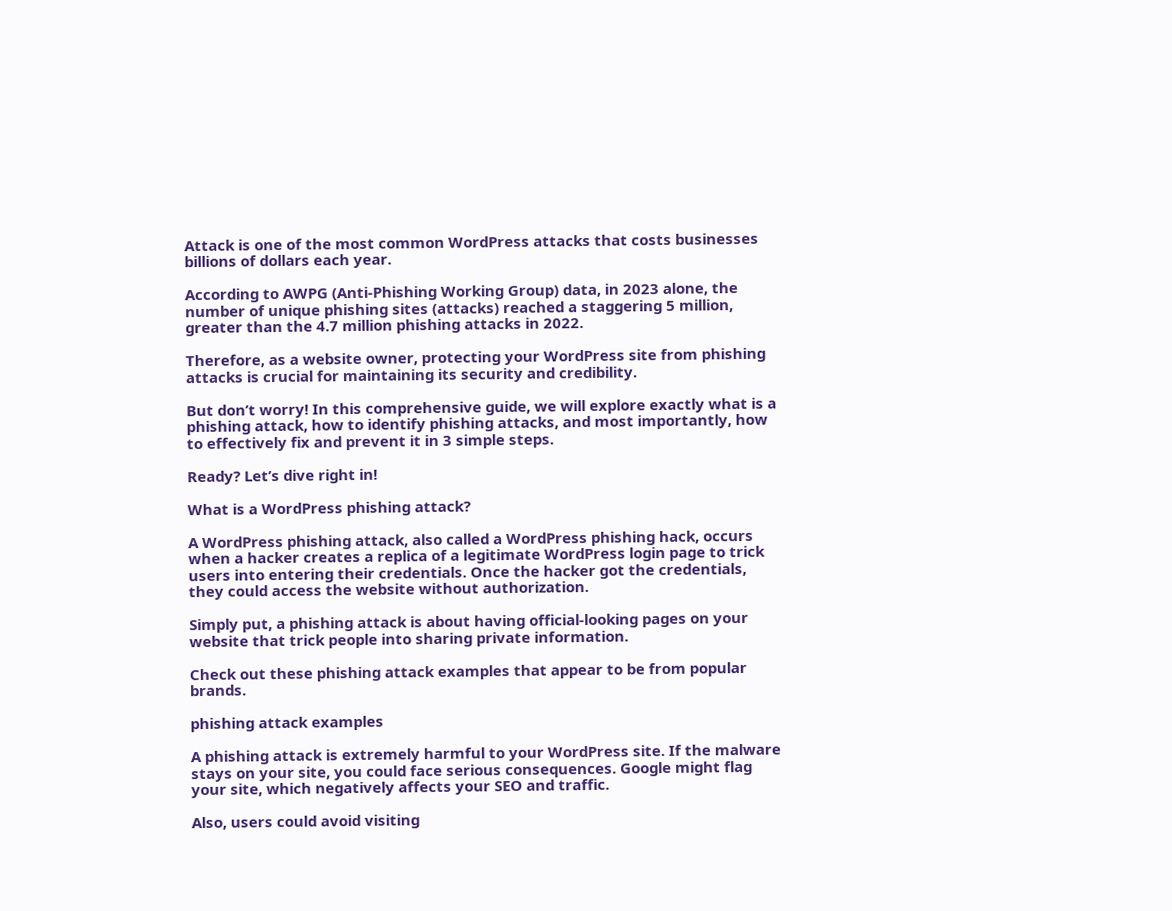Attack is one of the most common WordPress attacks that costs businesses billions of dollars each year.

According to AWPG (Anti-Phishing Working Group) data, in 2023 alone, the number of unique phishing sites (attacks) reached a staggering 5 million, greater than the 4.7 million phishing attacks in 2022.

Therefore, as a website owner, protecting your WordPress site from phishing attacks is crucial for maintaining its security and credibility.

But don’t worry! In this comprehensive guide, we will explore exactly what is a phishing attack, how to identify phishing attacks, and most importantly, how to effectively fix and prevent it in 3 simple steps.

Ready? Let’s dive right in!

What is a WordPress phishing attack?

A WordPress phishing attack, also called a WordPress phishing hack, occurs when a hacker creates a replica of a legitimate WordPress login page to trick users into entering their credentials. Once the hacker got the credentials, they could access the website without authorization.

Simply put, a phishing attack is about having official-looking pages on your website that trick people into sharing private information.

Check out these phishing attack examples that appear to be from popular brands.

phishing attack examples

A phishing attack is extremely harmful to your WordPress site. If the malware stays on your site, you could face serious consequences. Google might flag your site, which negatively affects your SEO and traffic.

Also, users could avoid visiting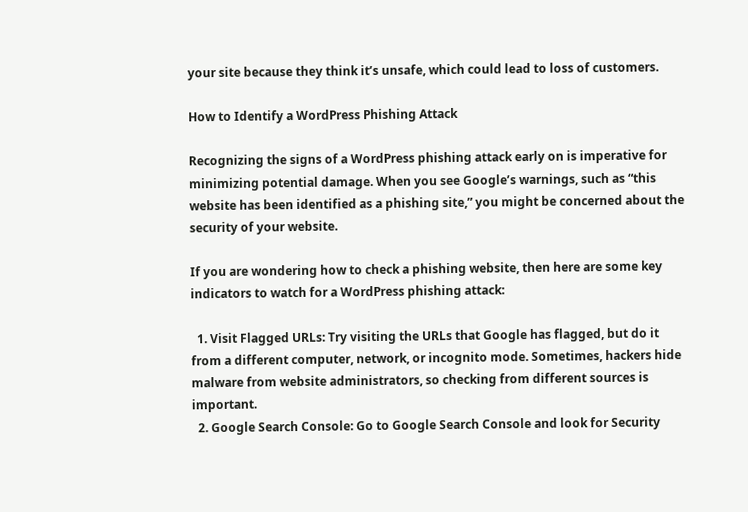your site because they think it’s unsafe, which could lead to loss of customers.

How to Identify a WordPress Phishing Attack

Recognizing the signs of a WordPress phishing attack early on is imperative for minimizing potential damage. When you see Google’s warnings, such as “this website has been identified as a phishing site,” you might be concerned about the security of your website.

If you are wondering how to check a phishing website, then here are some key indicators to watch for a WordPress phishing attack:

  1. Visit Flagged URLs: Try visiting the URLs that Google has flagged, but do it from a different computer, network, or incognito mode. Sometimes, hackers hide malware from website administrators, so checking from different sources is important.
  2. Google Search Console: Go to Google Search Console and look for Security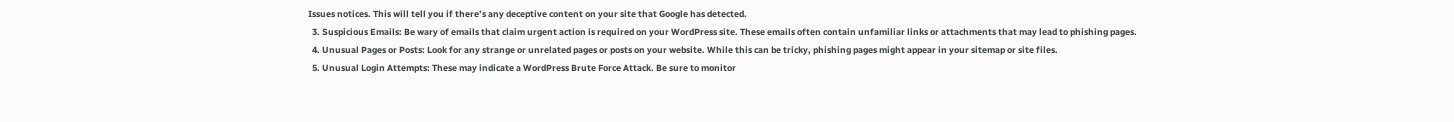Issues notices. This will tell you if there’s any deceptive content on your site that Google has detected.
  3. Suspicious Emails: Be wary of emails that claim urgent action is required on your WordPress site. These emails often contain unfamiliar links or attachments that may lead to phishing pages.
  4. Unusual Pages or Posts: Look for any strange or unrelated pages or posts on your website. While this can be tricky, phishing pages might appear in your sitemap or site files.
  5. Unusual Login Attempts: These may indicate a WordPress Brute Force Attack. Be sure to monitor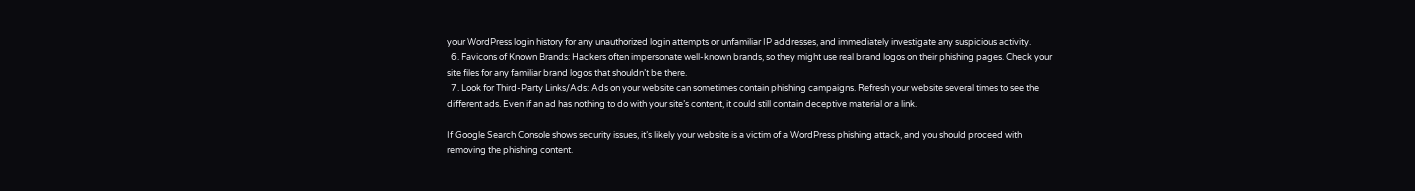your WordPress login history for any unauthorized login attempts or unfamiliar IP addresses, and immediately investigate any suspicious activity.
  6. Favicons of Known Brands: Hackers often impersonate well-known brands, so they might use real brand logos on their phishing pages. Check your site files for any familiar brand logos that shouldn’t be there.
  7. Look for Third-Party Links/Ads: Ads on your website can sometimes contain phishing campaigns. Refresh your website several times to see the different ads. Even if an ad has nothing to do with your site’s content, it could still contain deceptive material or a link.

If Google Search Console shows security issues, it’s likely your website is a victim of a WordPress phishing attack, and you should proceed with removing the phishing content.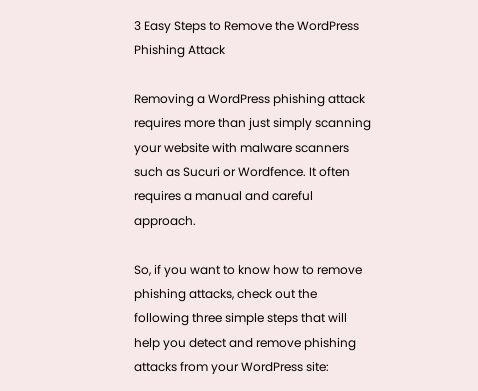3 Easy Steps to Remove the WordPress Phishing Attack

Removing a WordPress phishing attack requires more than just simply scanning your website with malware scanners such as Sucuri or Wordfence. It often requires a manual and careful approach.

So, if you want to know how to remove phishing attacks, check out the following three simple steps that will help you detect and remove phishing attacks from your WordPress site: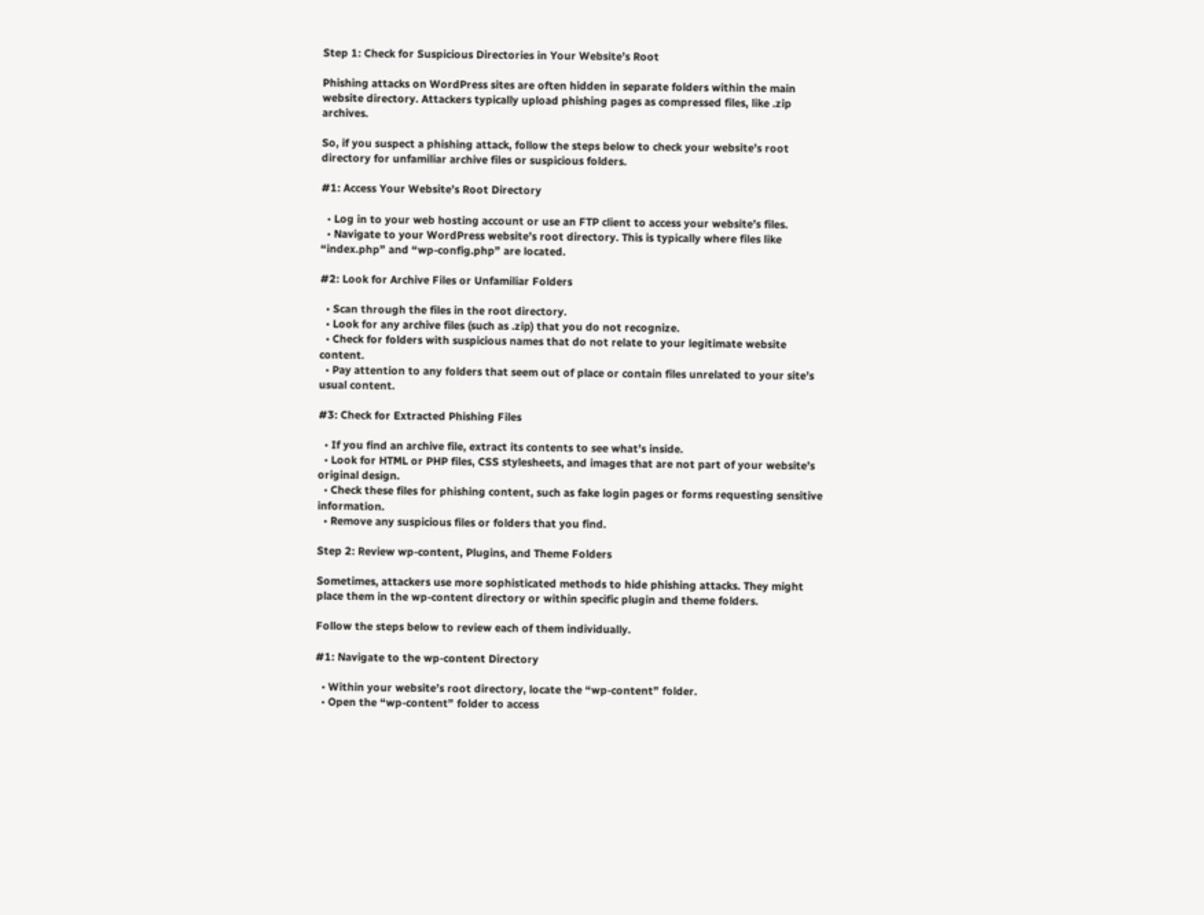Step 1: Check for Suspicious Directories in Your Website’s Root

Phishing attacks on WordPress sites are often hidden in separate folders within the main website directory. Attackers typically upload phishing pages as compressed files, like .zip archives.

So, if you suspect a phishing attack, follow the steps below to check your website’s root directory for unfamiliar archive files or suspicious folders.

#1: Access Your Website’s Root Directory

  • Log in to your web hosting account or use an FTP client to access your website’s files.
  • Navigate to your WordPress website’s root directory. This is typically where files like “index.php” and “wp-config.php” are located.

#2: Look for Archive Files or Unfamiliar Folders

  • Scan through the files in the root directory.
  • Look for any archive files (such as .zip) that you do not recognize.
  • Check for folders with suspicious names that do not relate to your legitimate website content.
  • Pay attention to any folders that seem out of place or contain files unrelated to your site’s usual content.

#3: Check for Extracted Phishing Files

  • If you find an archive file, extract its contents to see what’s inside.
  • Look for HTML or PHP files, CSS stylesheets, and images that are not part of your website’s original design.
  • Check these files for phishing content, such as fake login pages or forms requesting sensitive information.
  • Remove any suspicious files or folders that you find.

Step 2: Review wp-content, Plugins, and Theme Folders

Sometimes, attackers use more sophisticated methods to hide phishing attacks. They might place them in the wp-content directory or within specific plugin and theme folders.

Follow the steps below to review each of them individually.

#1: Navigate to the wp-content Directory

  • Within your website’s root directory, locate the “wp-content” folder.
  • Open the “wp-content” folder to access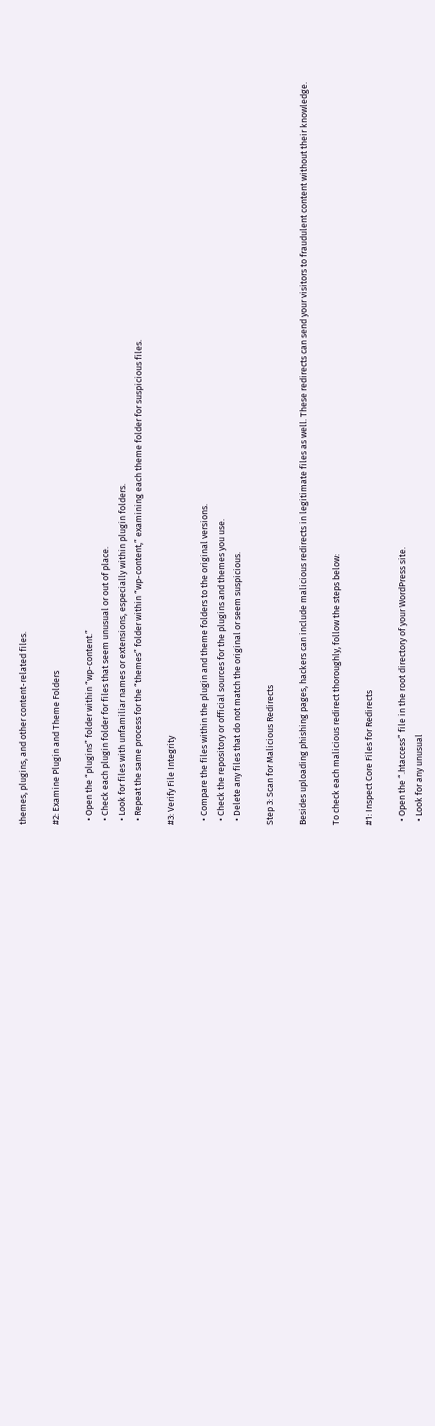themes, plugins, and other content-related files.

#2: Examine Plugin and Theme Folders

  • Open the “plugins” folder within “wp-content.”
  • Check each plugin folder for files that seem unusual or out of place.
  • Look for files with unfamiliar names or extensions, especially within plugin folders.
  • Repeat the same process for the “themes” folder within “wp-content,” examining each theme folder for suspicious files.

#3: Verify File Integrity

  • Compare the files within the plugin and theme folders to the original versions.
  • Check the repository or official sources for the plugins and themes you use.
  • Delete any files that do not match the original or seem suspicious.

Step 3: Scan for Malicious Redirects

Besides uploading phishing pages, hackers can include malicious redirects in legitimate files as well. These redirects can send your visitors to fraudulent content without their knowledge.

To check each malicious redirect thoroughly, follow the steps below:

#1: Inspect Core Files for Redirects

  • Open the “.htaccess” file in the root directory of your WordPress site.
  • Look for any unusual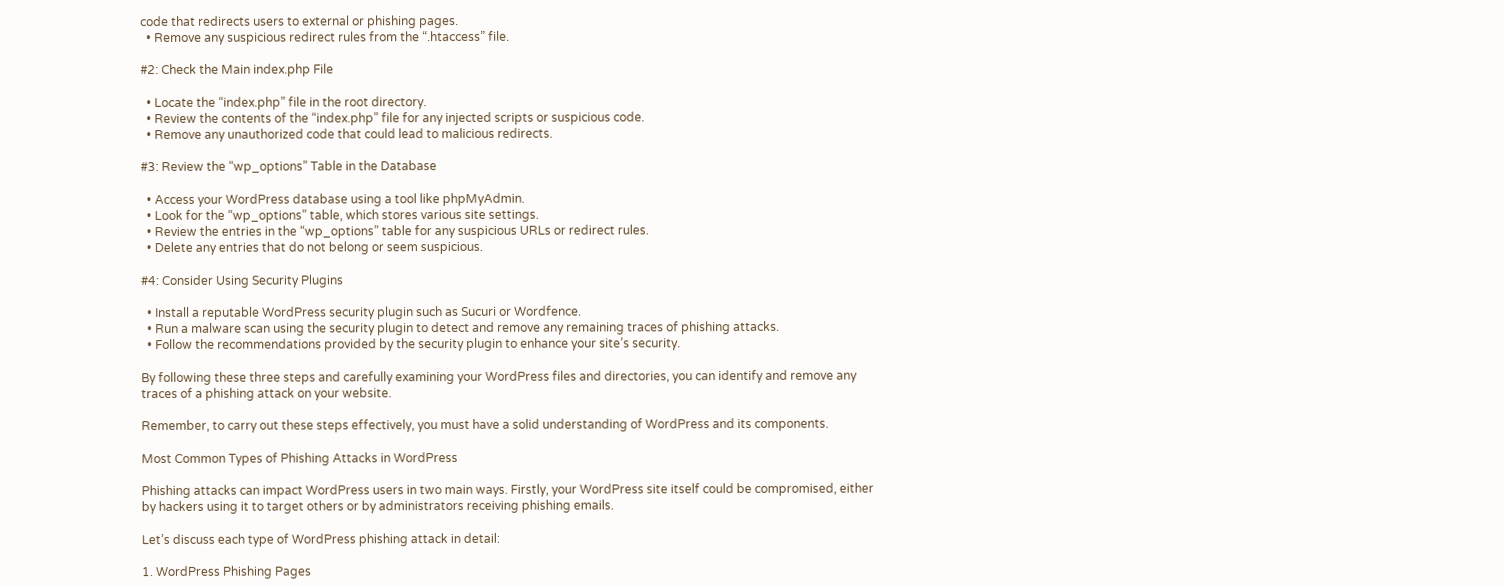code that redirects users to external or phishing pages.
  • Remove any suspicious redirect rules from the “.htaccess” file.

#2: Check the Main index.php File

  • Locate the “index.php” file in the root directory.
  • Review the contents of the “index.php” file for any injected scripts or suspicious code.
  • Remove any unauthorized code that could lead to malicious redirects.

#3: Review the “wp_options” Table in the Database

  • Access your WordPress database using a tool like phpMyAdmin.
  • Look for the “wp_options” table, which stores various site settings.
  • Review the entries in the “wp_options” table for any suspicious URLs or redirect rules.
  • Delete any entries that do not belong or seem suspicious.

#4: Consider Using Security Plugins

  • Install a reputable WordPress security plugin such as Sucuri or Wordfence.
  • Run a malware scan using the security plugin to detect and remove any remaining traces of phishing attacks.
  • Follow the recommendations provided by the security plugin to enhance your site’s security.

By following these three steps and carefully examining your WordPress files and directories, you can identify and remove any traces of a phishing attack on your website.

Remember, to carry out these steps effectively, you must have a solid understanding of WordPress and its components.

Most Common Types of Phishing Attacks in WordPress

Phishing attacks can impact WordPress users in two main ways. Firstly, your WordPress site itself could be compromised, either by hackers using it to target others or by administrators receiving phishing emails.

Let’s discuss each type of WordPress phishing attack in detail:

1. WordPress Phishing Pages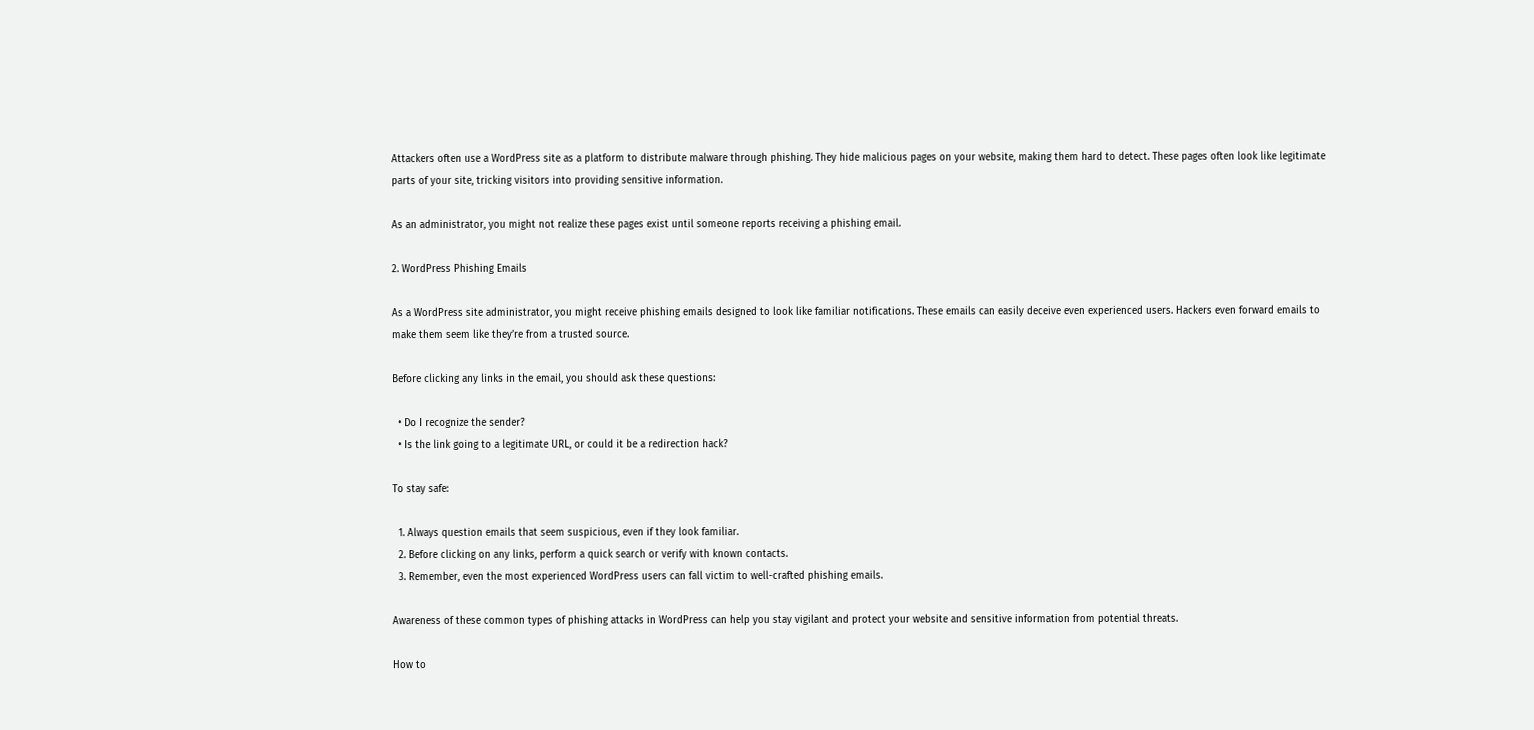Attackers often use a WordPress site as a platform to distribute malware through phishing. They hide malicious pages on your website, making them hard to detect. These pages often look like legitimate parts of your site, tricking visitors into providing sensitive information.

As an administrator, you might not realize these pages exist until someone reports receiving a phishing email.

2. WordPress Phishing Emails

As a WordPress site administrator, you might receive phishing emails designed to look like familiar notifications. These emails can easily deceive even experienced users. Hackers even forward emails to make them seem like they’re from a trusted source.

Before clicking any links in the email, you should ask these questions:

  • Do I recognize the sender?
  • Is the link going to a legitimate URL, or could it be a redirection hack?

To stay safe:

  1. Always question emails that seem suspicious, even if they look familiar.
  2. Before clicking on any links, perform a quick search or verify with known contacts.
  3. Remember, even the most experienced WordPress users can fall victim to well-crafted phishing emails.

Awareness of these common types of phishing attacks in WordPress can help you stay vigilant and protect your website and sensitive information from potential threats.

How to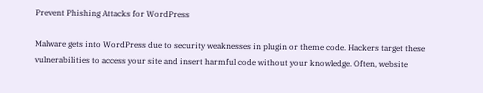Prevent Phishing Attacks for WordPress

Malware gets into WordPress due to security weaknesses in plugin or theme code. Hackers target these vulnerabilities to access your site and insert harmful code without your knowledge. Often, website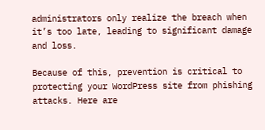administrators only realize the breach when it’s too late, leading to significant damage and loss.

Because of this, prevention is critical to protecting your WordPress site from phishing attacks. Here are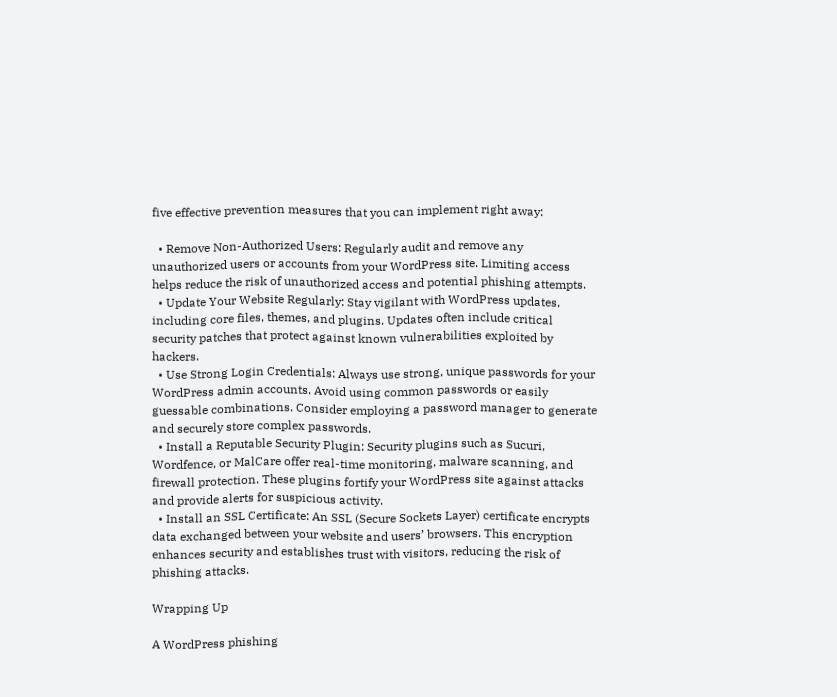five effective prevention measures that you can implement right away:

  • Remove Non-Authorized Users: Regularly audit and remove any unauthorized users or accounts from your WordPress site. Limiting access helps reduce the risk of unauthorized access and potential phishing attempts.
  • Update Your Website Regularly: Stay vigilant with WordPress updates, including core files, themes, and plugins. Updates often include critical security patches that protect against known vulnerabilities exploited by hackers.
  • Use Strong Login Credentials: Always use strong, unique passwords for your WordPress admin accounts. Avoid using common passwords or easily guessable combinations. Consider employing a password manager to generate and securely store complex passwords.
  • Install a Reputable Security Plugin: Security plugins such as Sucuri, Wordfence, or MalCare offer real-time monitoring, malware scanning, and firewall protection. These plugins fortify your WordPress site against attacks and provide alerts for suspicious activity.
  • Install an SSL Certificate: An SSL (Secure Sockets Layer) certificate encrypts data exchanged between your website and users’ browsers. This encryption enhances security and establishes trust with visitors, reducing the risk of phishing attacks.

Wrapping Up

A WordPress phishing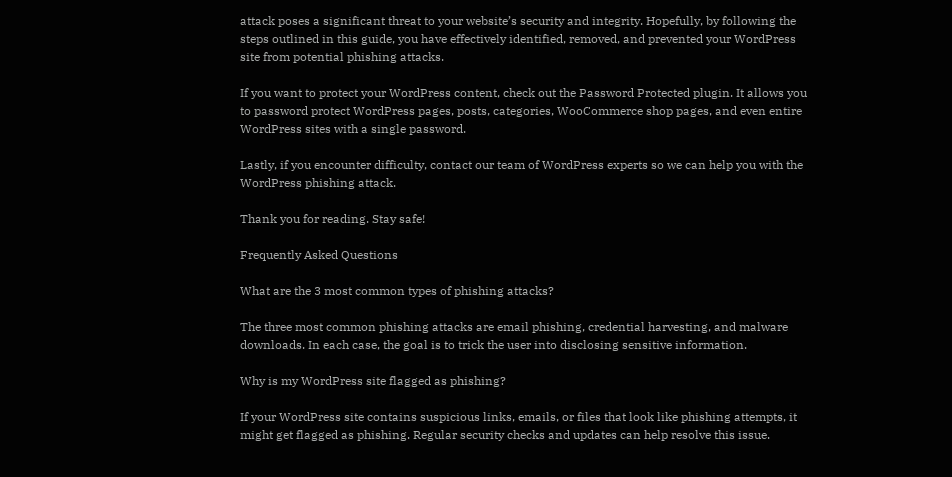attack poses a significant threat to your website’s security and integrity. Hopefully, by following the steps outlined in this guide, you have effectively identified, removed, and prevented your WordPress site from potential phishing attacks.

If you want to protect your WordPress content, check out the Password Protected plugin. It allows you to password protect WordPress pages, posts, categories, WooCommerce shop pages, and even entire WordPress sites with a single password.

Lastly, if you encounter difficulty, contact our team of WordPress experts so we can help you with the WordPress phishing attack.

Thank you for reading. Stay safe!

Frequently Asked Questions

What are the 3 most common types of phishing attacks?

The three most common phishing attacks are email phishing, credential harvesting, and malware downloads. In each case, the goal is to trick the user into disclosing sensitive information.

Why is my WordPress site flagged as phishing?

If your WordPress site contains suspicious links, emails, or files that look like phishing attempts, it might get flagged as phishing. Regular security checks and updates can help resolve this issue.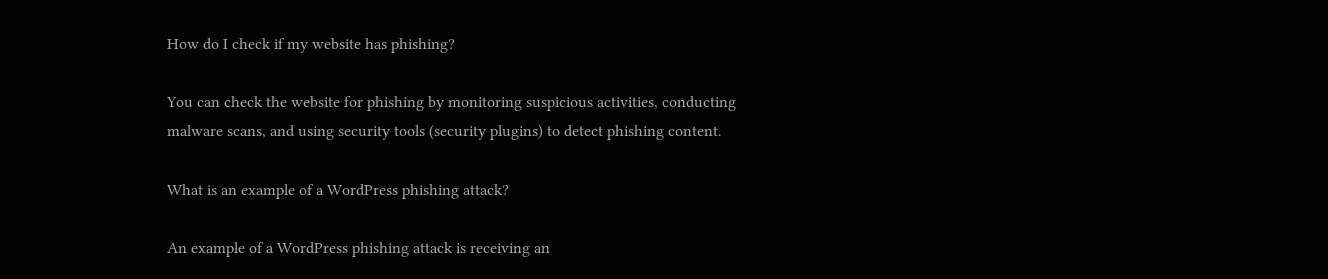How do I check if my website has phishing?

You can check the website for phishing by monitoring suspicious activities, conducting malware scans, and using security tools (security plugins) to detect phishing content.

What is an example of a WordPress phishing attack?

An example of a WordPress phishing attack is receiving an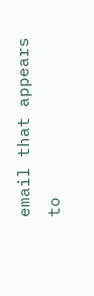email that appears to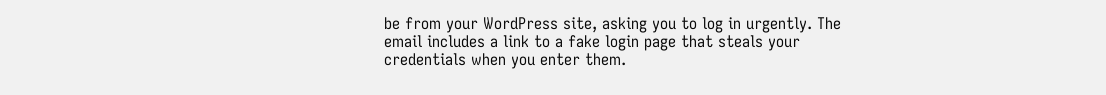be from your WordPress site, asking you to log in urgently. The email includes a link to a fake login page that steals your credentials when you enter them.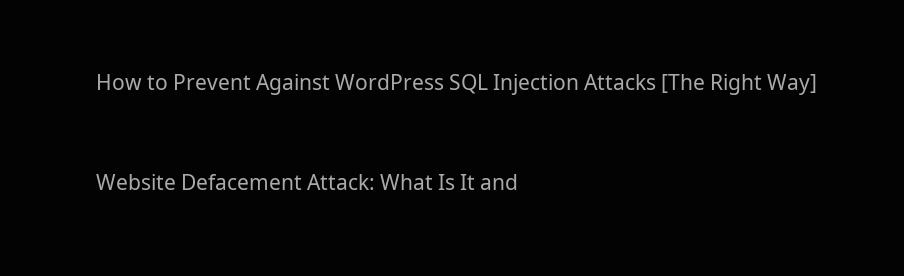How to Prevent Against WordPress SQL Injection Attacks [The Right Way]


Website Defacement Attack: What Is It and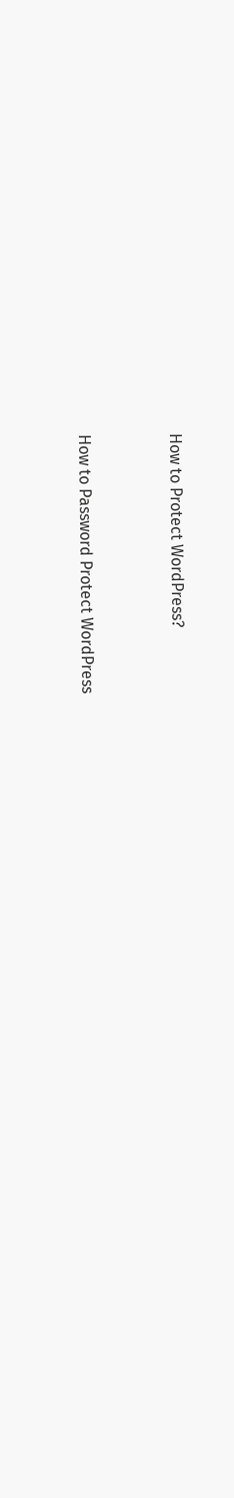How to Protect WordPress?


How to Password Protect WordPress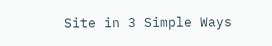Site in 3 Simple Ways